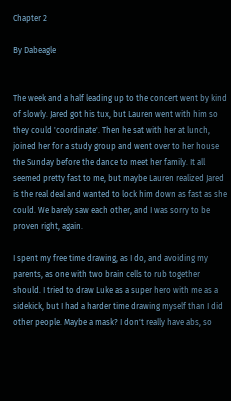Chapter 2

By Dabeagle


The week and a half leading up to the concert went by kind of slowly. Jared got his tux, but Lauren went with him so they could 'coordinate'. Then he sat with her at lunch, joined her for a study group and went over to her house the Sunday before the dance to meet her family. It all seemed pretty fast to me, but maybe Lauren realized Jared is the real deal and wanted to lock him down as fast as she could. We barely saw each other, and I was sorry to be proven right, again.

I spent my free time drawing, as I do, and avoiding my parents, as one with two brain cells to rub together should. I tried to draw Luke as a super hero with me as a sidekick, but I had a harder time drawing myself than I did other people. Maybe a mask? I don't really have abs, so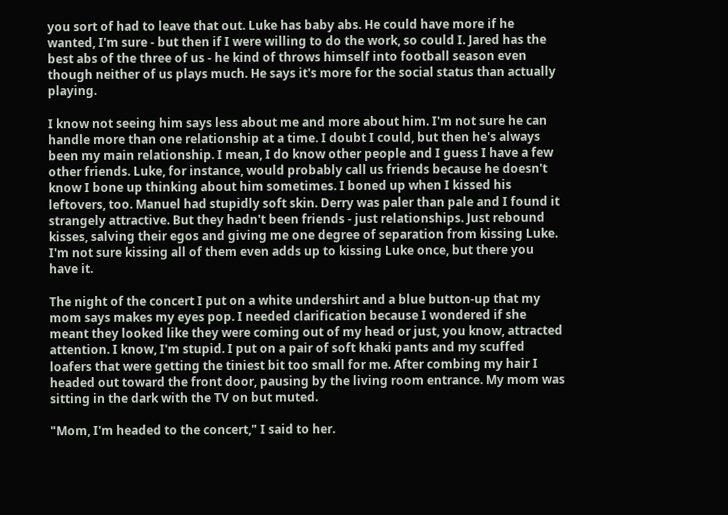you sort of had to leave that out. Luke has baby abs. He could have more if he wanted, I'm sure - but then if I were willing to do the work, so could I. Jared has the best abs of the three of us - he kind of throws himself into football season even though neither of us plays much. He says it's more for the social status than actually playing.

I know not seeing him says less about me and more about him. I'm not sure he can handle more than one relationship at a time. I doubt I could, but then he's always been my main relationship. I mean, I do know other people and I guess I have a few other friends. Luke, for instance, would probably call us friends because he doesn't know I bone up thinking about him sometimes. I boned up when I kissed his leftovers, too. Manuel had stupidly soft skin. Derry was paler than pale and I found it strangely attractive. But they hadn't been friends - just relationships. Just rebound kisses, salving their egos and giving me one degree of separation from kissing Luke. I'm not sure kissing all of them even adds up to kissing Luke once, but there you have it.

The night of the concert I put on a white undershirt and a blue button-up that my mom says makes my eyes pop. I needed clarification because I wondered if she meant they looked like they were coming out of my head or just, you know, attracted attention. I know, I'm stupid. I put on a pair of soft khaki pants and my scuffed loafers that were getting the tiniest bit too small for me. After combing my hair I headed out toward the front door, pausing by the living room entrance. My mom was sitting in the dark with the TV on but muted.

"Mom, I'm headed to the concert," I said to her.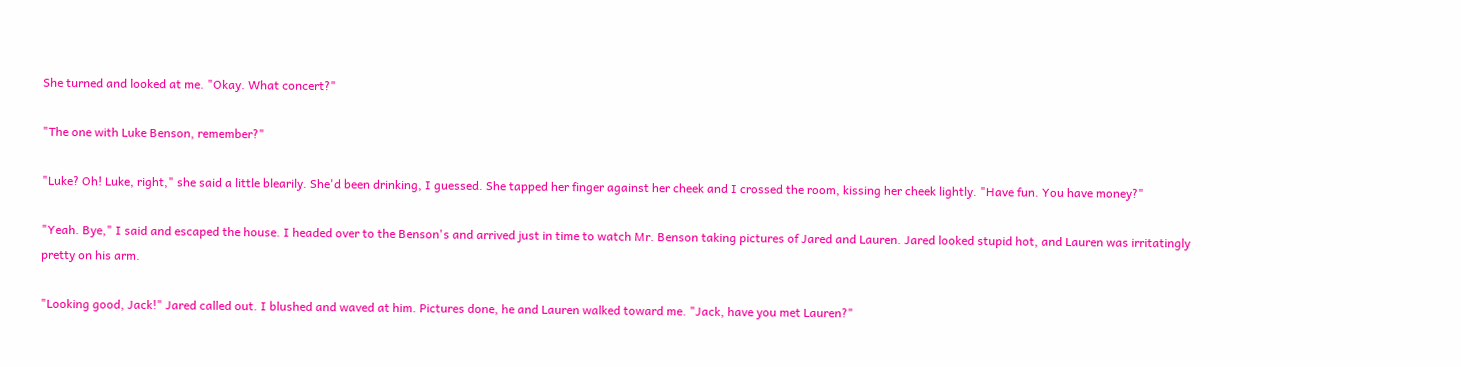She turned and looked at me. "Okay. What concert?"

"The one with Luke Benson, remember?"

"Luke? Oh! Luke, right," she said a little blearily. She'd been drinking, I guessed. She tapped her finger against her cheek and I crossed the room, kissing her cheek lightly. "Have fun. You have money?"

"Yeah. Bye," I said and escaped the house. I headed over to the Benson's and arrived just in time to watch Mr. Benson taking pictures of Jared and Lauren. Jared looked stupid hot, and Lauren was irritatingly pretty on his arm.

"Looking good, Jack!" Jared called out. I blushed and waved at him. Pictures done, he and Lauren walked toward me. "Jack, have you met Lauren?"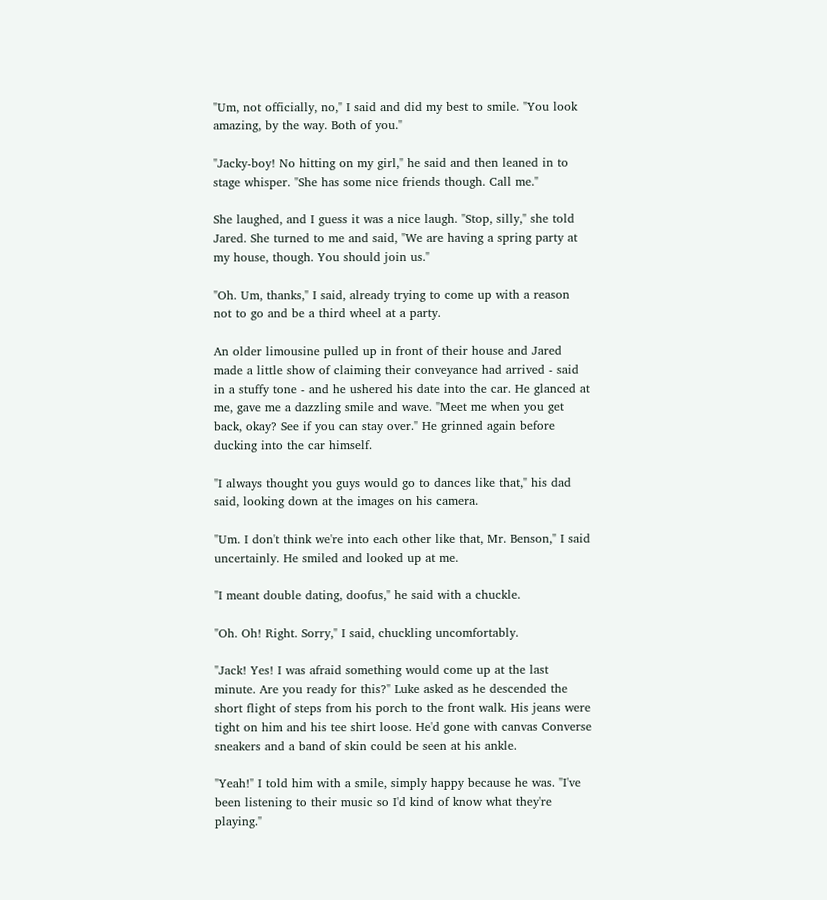"Um, not officially, no," I said and did my best to smile. "You look amazing, by the way. Both of you."

"Jacky-boy! No hitting on my girl," he said and then leaned in to stage whisper. "She has some nice friends though. Call me."

She laughed, and I guess it was a nice laugh. "Stop, silly," she told Jared. She turned to me and said, "We are having a spring party at my house, though. You should join us."

"Oh. Um, thanks," I said, already trying to come up with a reason not to go and be a third wheel at a party.

An older limousine pulled up in front of their house and Jared made a little show of claiming their conveyance had arrived - said in a stuffy tone - and he ushered his date into the car. He glanced at me, gave me a dazzling smile and wave. "Meet me when you get back, okay? See if you can stay over." He grinned again before ducking into the car himself.

"I always thought you guys would go to dances like that," his dad said, looking down at the images on his camera.

"Um. I don't think we're into each other like that, Mr. Benson," I said uncertainly. He smiled and looked up at me.

"I meant double dating, doofus," he said with a chuckle.

"Oh. Oh! Right. Sorry," I said, chuckling uncomfortably.

"Jack! Yes! I was afraid something would come up at the last minute. Are you ready for this?" Luke asked as he descended the short flight of steps from his porch to the front walk. His jeans were tight on him and his tee shirt loose. He'd gone with canvas Converse sneakers and a band of skin could be seen at his ankle.

"Yeah!" I told him with a smile, simply happy because he was. "I've been listening to their music so I'd kind of know what they're playing."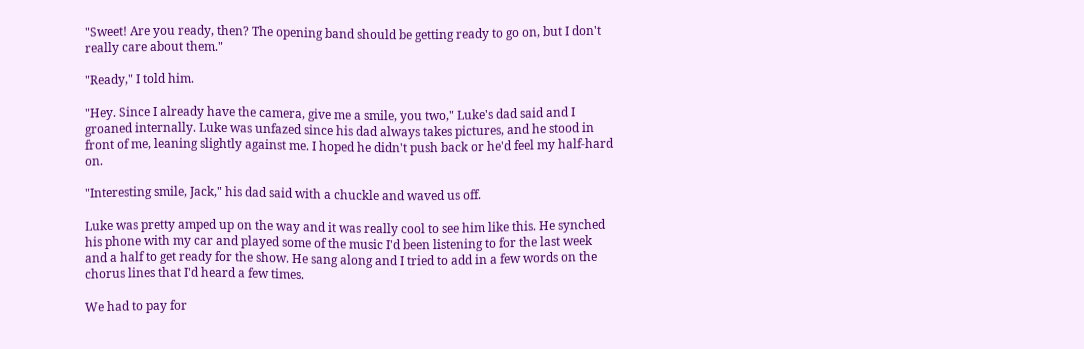"Sweet! Are you ready, then? The opening band should be getting ready to go on, but I don't really care about them."

"Ready," I told him.

"Hey. Since I already have the camera, give me a smile, you two," Luke's dad said and I groaned internally. Luke was unfazed since his dad always takes pictures, and he stood in front of me, leaning slightly against me. I hoped he didn't push back or he'd feel my half-hard on.

"Interesting smile, Jack," his dad said with a chuckle and waved us off.

Luke was pretty amped up on the way and it was really cool to see him like this. He synched his phone with my car and played some of the music I'd been listening to for the last week and a half to get ready for the show. He sang along and I tried to add in a few words on the chorus lines that I'd heard a few times.

We had to pay for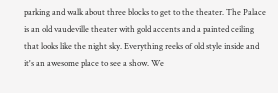parking and walk about three blocks to get to the theater. The Palace is an old vaudeville theater with gold accents and a painted ceiling that looks like the night sky. Everything reeks of old style inside and it's an awesome place to see a show. We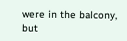were in the balcony, but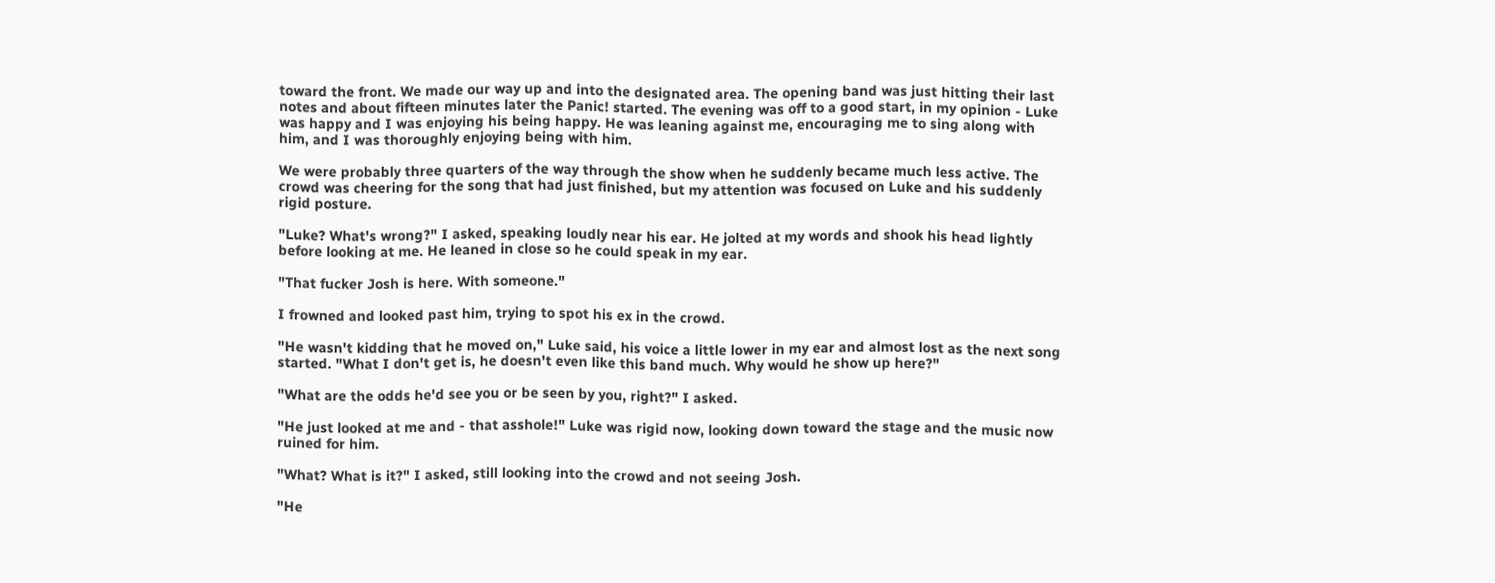toward the front. We made our way up and into the designated area. The opening band was just hitting their last notes and about fifteen minutes later the Panic! started. The evening was off to a good start, in my opinion - Luke was happy and I was enjoying his being happy. He was leaning against me, encouraging me to sing along with him, and I was thoroughly enjoying being with him.

We were probably three quarters of the way through the show when he suddenly became much less active. The crowd was cheering for the song that had just finished, but my attention was focused on Luke and his suddenly rigid posture.

"Luke? What's wrong?" I asked, speaking loudly near his ear. He jolted at my words and shook his head lightly before looking at me. He leaned in close so he could speak in my ear.

"That fucker Josh is here. With someone."

I frowned and looked past him, trying to spot his ex in the crowd.

"He wasn't kidding that he moved on," Luke said, his voice a little lower in my ear and almost lost as the next song started. "What I don't get is, he doesn't even like this band much. Why would he show up here?"

"What are the odds he'd see you or be seen by you, right?" I asked.

"He just looked at me and - that asshole!" Luke was rigid now, looking down toward the stage and the music now ruined for him.

"What? What is it?" I asked, still looking into the crowd and not seeing Josh.

"He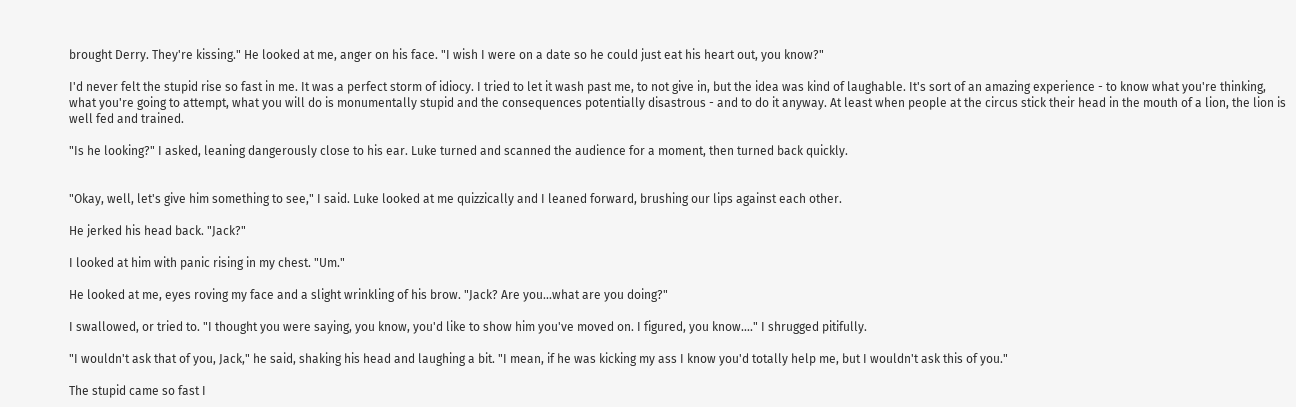brought Derry. They're kissing." He looked at me, anger on his face. "I wish I were on a date so he could just eat his heart out, you know?"

I'd never felt the stupid rise so fast in me. It was a perfect storm of idiocy. I tried to let it wash past me, to not give in, but the idea was kind of laughable. It's sort of an amazing experience - to know what you're thinking, what you're going to attempt, what you will do is monumentally stupid and the consequences potentially disastrous - and to do it anyway. At least when people at the circus stick their head in the mouth of a lion, the lion is well fed and trained.

"Is he looking?" I asked, leaning dangerously close to his ear. Luke turned and scanned the audience for a moment, then turned back quickly.


"Okay, well, let's give him something to see," I said. Luke looked at me quizzically and I leaned forward, brushing our lips against each other.

He jerked his head back. "Jack?"

I looked at him with panic rising in my chest. "Um."

He looked at me, eyes roving my face and a slight wrinkling of his brow. "Jack? Are you...what are you doing?"

I swallowed, or tried to. "I thought you were saying, you know, you'd like to show him you've moved on. I figured, you know...." I shrugged pitifully.

"I wouldn't ask that of you, Jack," he said, shaking his head and laughing a bit. "I mean, if he was kicking my ass I know you'd totally help me, but I wouldn't ask this of you."

The stupid came so fast I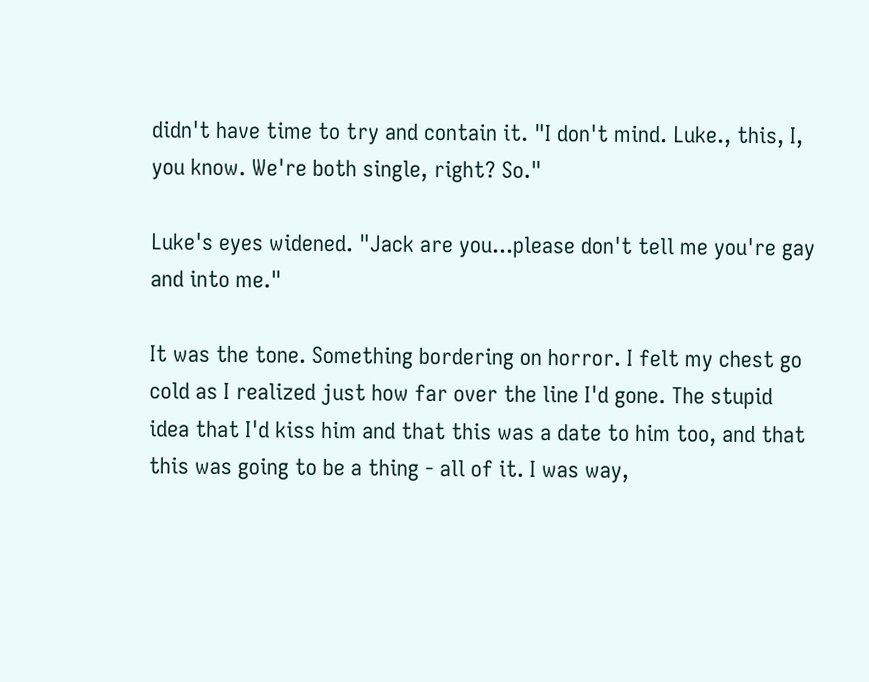didn't have time to try and contain it. "I don't mind. Luke., this, I, you know. We're both single, right? So."

Luke's eyes widened. "Jack are you...please don't tell me you're gay and into me."

It was the tone. Something bordering on horror. I felt my chest go cold as I realized just how far over the line I'd gone. The stupid idea that I'd kiss him and that this was a date to him too, and that this was going to be a thing - all of it. I was way,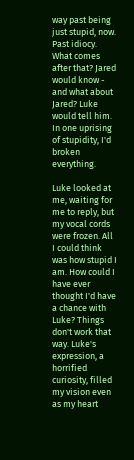way past being just stupid, now. Past idiocy. What comes after that? Jared would know - and what about Jared? Luke would tell him. In one uprising of stupidity, I'd broken everything.

Luke looked at me, waiting for me to reply, but my vocal cords were frozen. All I could think was how stupid I am. How could I have ever thought I'd have a chance with Luke? Things don't work that way. Luke's expression, a horrified curiosity, filled my vision even as my heart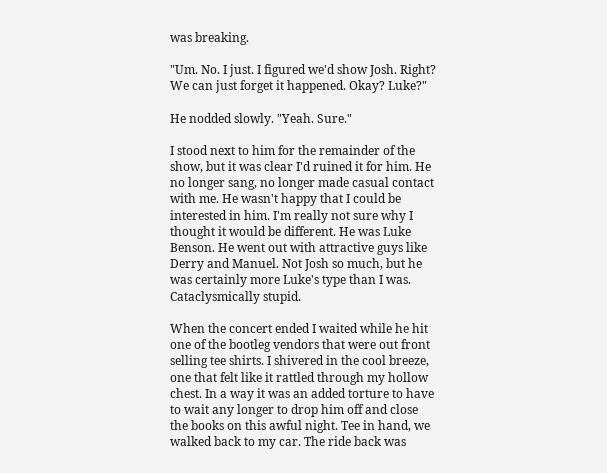was breaking.

"Um. No. I just. I figured we'd show Josh. Right? We can just forget it happened. Okay? Luke?"

He nodded slowly. "Yeah. Sure."

I stood next to him for the remainder of the show, but it was clear I'd ruined it for him. He no longer sang, no longer made casual contact with me. He wasn't happy that I could be interested in him. I'm really not sure why I thought it would be different. He was Luke Benson. He went out with attractive guys like Derry and Manuel. Not Josh so much, but he was certainly more Luke's type than I was. Cataclysmically stupid.

When the concert ended I waited while he hit one of the bootleg vendors that were out front selling tee shirts. I shivered in the cool breeze, one that felt like it rattled through my hollow chest. In a way it was an added torture to have to wait any longer to drop him off and close the books on this awful night. Tee in hand, we walked back to my car. The ride back was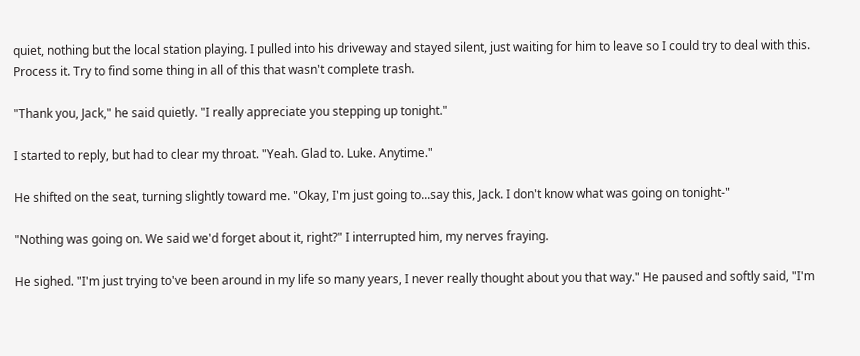quiet, nothing but the local station playing. I pulled into his driveway and stayed silent, just waiting for him to leave so I could try to deal with this. Process it. Try to find some thing in all of this that wasn't complete trash.

"Thank you, Jack," he said quietly. "I really appreciate you stepping up tonight."

I started to reply, but had to clear my throat. "Yeah. Glad to. Luke. Anytime."

He shifted on the seat, turning slightly toward me. "Okay, I'm just going to...say this, Jack. I don't know what was going on tonight-"

"Nothing was going on. We said we'd forget about it, right?" I interrupted him, my nerves fraying.

He sighed. "I'm just trying to've been around in my life so many years, I never really thought about you that way." He paused and softly said, "I'm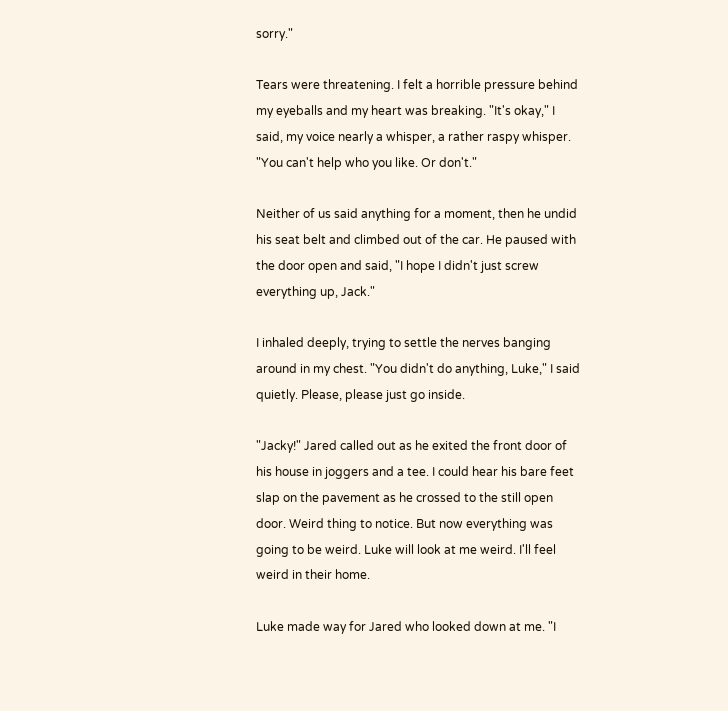sorry."

Tears were threatening. I felt a horrible pressure behind my eyeballs and my heart was breaking. "It's okay," I said, my voice nearly a whisper, a rather raspy whisper. "You can't help who you like. Or don't."

Neither of us said anything for a moment, then he undid his seat belt and climbed out of the car. He paused with the door open and said, "I hope I didn't just screw everything up, Jack."

I inhaled deeply, trying to settle the nerves banging around in my chest. "You didn't do anything, Luke," I said quietly. Please, please just go inside.

"Jacky!" Jared called out as he exited the front door of his house in joggers and a tee. I could hear his bare feet slap on the pavement as he crossed to the still open door. Weird thing to notice. But now everything was going to be weird. Luke will look at me weird. I'll feel weird in their home.

Luke made way for Jared who looked down at me. "I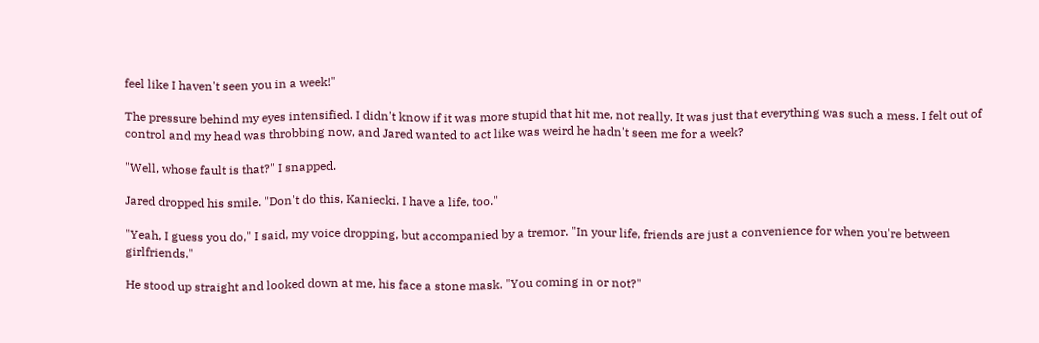feel like I haven't seen you in a week!"

The pressure behind my eyes intensified. I didn't know if it was more stupid that hit me, not really. It was just that everything was such a mess. I felt out of control and my head was throbbing now, and Jared wanted to act like was weird he hadn't seen me for a week?

"Well, whose fault is that?" I snapped.

Jared dropped his smile. "Don't do this, Kaniecki. I have a life, too."

"Yeah, I guess you do," I said, my voice dropping, but accompanied by a tremor. "In your life, friends are just a convenience for when you're between girlfriends."

He stood up straight and looked down at me, his face a stone mask. "You coming in or not?"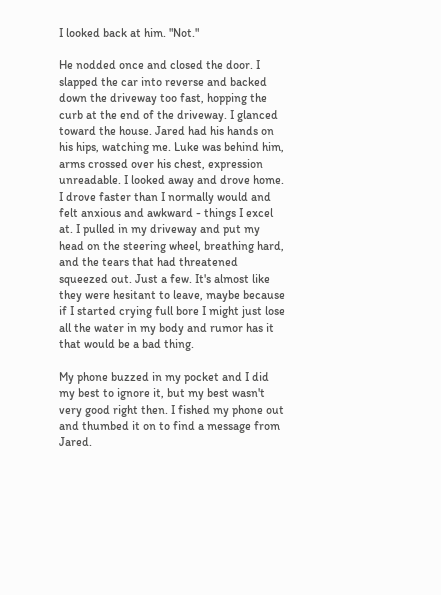I looked back at him. "Not."

He nodded once and closed the door. I slapped the car into reverse and backed down the driveway too fast, hopping the curb at the end of the driveway. I glanced toward the house. Jared had his hands on his hips, watching me. Luke was behind him, arms crossed over his chest, expression unreadable. I looked away and drove home. I drove faster than I normally would and felt anxious and awkward - things I excel at. I pulled in my driveway and put my head on the steering wheel, breathing hard, and the tears that had threatened squeezed out. Just a few. It's almost like they were hesitant to leave, maybe because if I started crying full bore I might just lose all the water in my body and rumor has it that would be a bad thing.

My phone buzzed in my pocket and I did my best to ignore it, but my best wasn't very good right then. I fished my phone out and thumbed it on to find a message from Jared.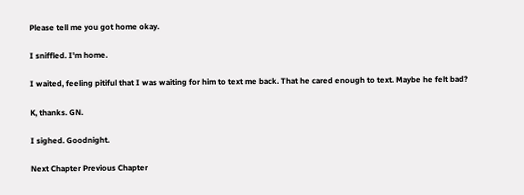Please tell me you got home okay.

I sniffled. I'm home.

I waited, feeling pitiful that I was waiting for him to text me back. That he cared enough to text. Maybe he felt bad?

K, thanks. GN.

I sighed. Goodnight.

Next Chapter Previous Chapter